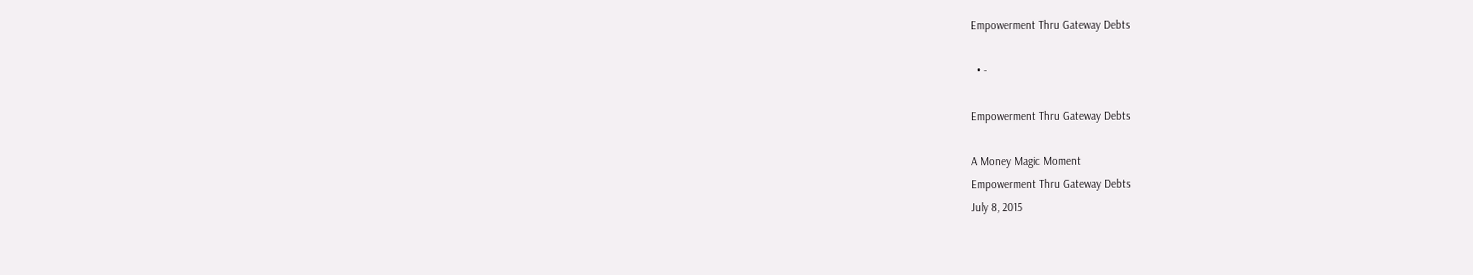Empowerment Thru Gateway Debts

  • -

Empowerment Thru Gateway Debts

A Money Magic Moment
Empowerment Thru Gateway Debts
July 8, 2015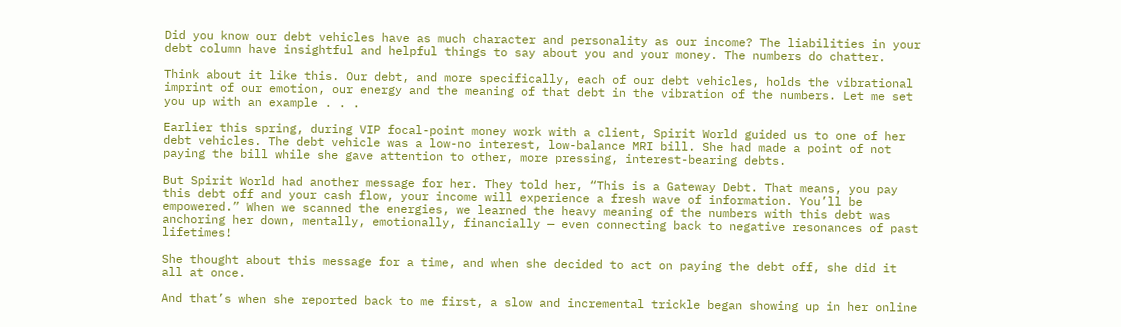Did you know our debt vehicles have as much character and personality as our income? The liabilities in your debt column have insightful and helpful things to say about you and your money. The numbers do chatter.

Think about it like this. Our debt, and more specifically, each of our debt vehicles, holds the vibrational imprint of our emotion, our energy and the meaning of that debt in the vibration of the numbers. Let me set you up with an example . . .

Earlier this spring, during VIP focal-point money work with a client, Spirit World guided us to one of her debt vehicles. The debt vehicle was a low-no interest, low-balance MRI bill. She had made a point of not paying the bill while she gave attention to other, more pressing, interest-bearing debts.

But Spirit World had another message for her. They told her, “This is a Gateway Debt. That means, you pay this debt off and your cash flow, your income will experience a fresh wave of information. You’ll be empowered.” When we scanned the energies, we learned the heavy meaning of the numbers with this debt was anchoring her down, mentally, emotionally, financially — even connecting back to negative resonances of past lifetimes!

She thought about this message for a time, and when she decided to act on paying the debt off, she did it all at once.

And that’s when she reported back to me first, a slow and incremental trickle began showing up in her online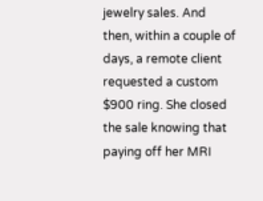jewelry sales. And then, within a couple of days, a remote client requested a custom $900 ring. She closed the sale knowing that paying off her MRI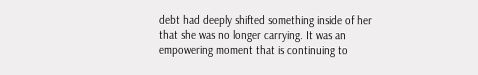debt had deeply shifted something inside of her that she was no longer carrying. It was an empowering moment that is continuing to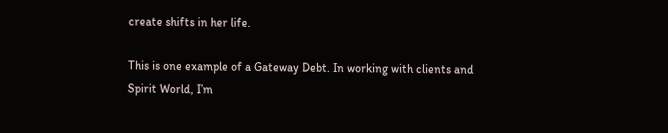create shifts in her life.

This is one example of a Gateway Debt. In working with clients and Spirit World, I’m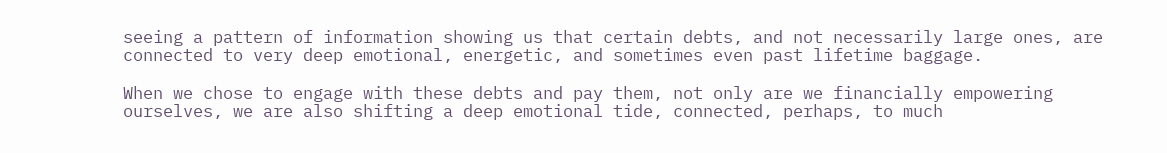seeing a pattern of information showing us that certain debts, and not necessarily large ones, are connected to very deep emotional, energetic, and sometimes even past lifetime baggage.

When we chose to engage with these debts and pay them, not only are we financially empowering ourselves, we are also shifting a deep emotional tide, connected, perhaps, to much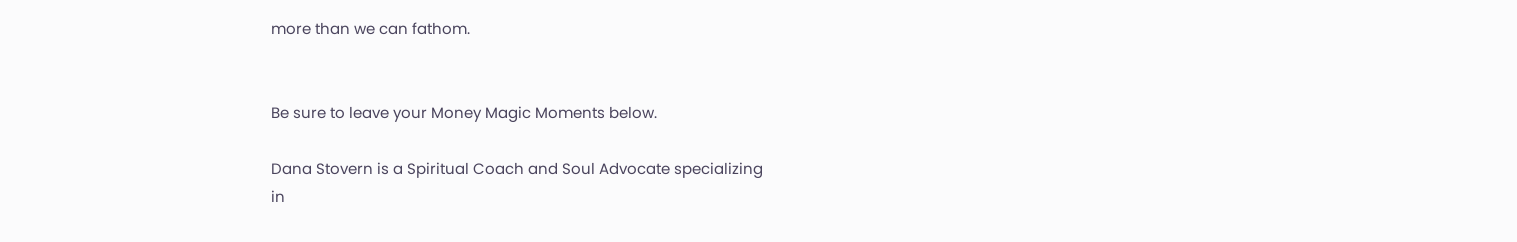more than we can fathom.


Be sure to leave your Money Magic Moments below.

Dana Stovern is a Spiritual Coach and Soul Advocate specializing
in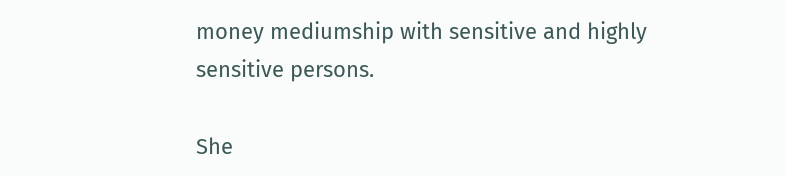money mediumship with sensitive and highly sensitive persons.

She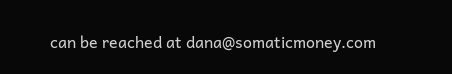can be reached at dana@somaticmoney.com